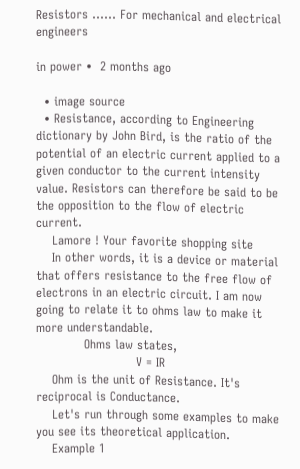Resistors ...... For mechanical and electrical engineers

in power •  2 months ago

  • image source
  • Resistance, according to Engineering dictionary by John Bird, is the ratio of the potential of an electric current applied to a given conductor to the current intensity value. Resistors can therefore be said to be the opposition to the flow of electric current.
    Lamore ! Your favorite shopping site
    In other words, it is a device or material that offers resistance to the free flow of electrons in an electric circuit. I am now going to relate it to ohms law to make it more understandable.
            Ohms law states,
                         V = IR
    Ohm is the unit of Resistance. It's reciprocal is Conductance.
    Let's run through some examples to make you see its theoretical application.
    Example 1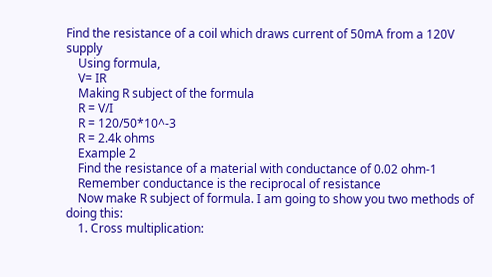Find the resistance of a coil which draws current of 50mA from a 120V supply
    Using formula,
    V= IR
    Making R subject of the formula
    R = V/I
    R = 120/50*10^-3
    R = 2.4k ohms
    Example 2
    Find the resistance of a material with conductance of 0.02 ohm-1
    Remember conductance is the reciprocal of resistance
    Now make R subject of formula. I am going to show you two methods of doing this:
    1. Cross multiplication: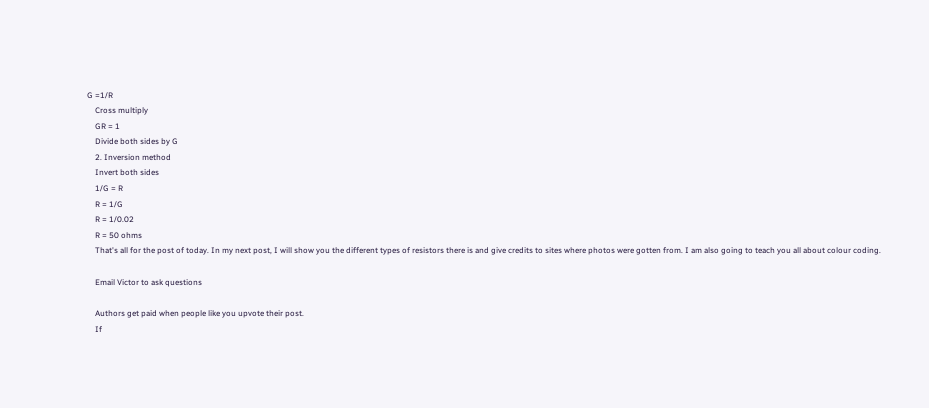G =1/R
    Cross multiply
    GR = 1
    Divide both sides by G
    2. Inversion method
    Invert both sides
    1/G = R
    R = 1/G
    R = 1/0.02
    R = 50 ohms
    That's all for the post of today. In my next post, I will show you the different types of resistors there is and give credits to sites where photos were gotten from. I am also going to teach you all about colour coding.

    Email Victor to ask questions

    Authors get paid when people like you upvote their post.
    If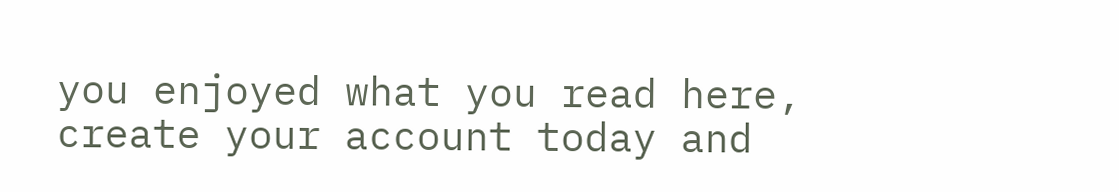you enjoyed what you read here, create your account today and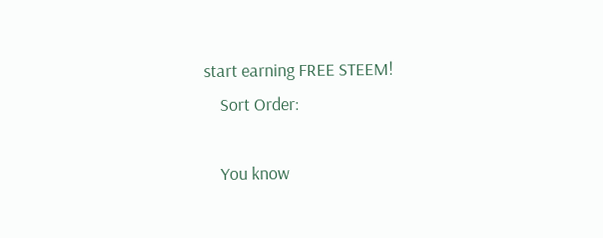start earning FREE STEEM!
    Sort Order:

    You know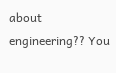about engineering?? You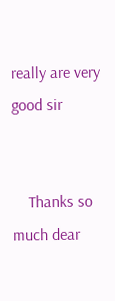really are very good sir


    Thanks so much dear